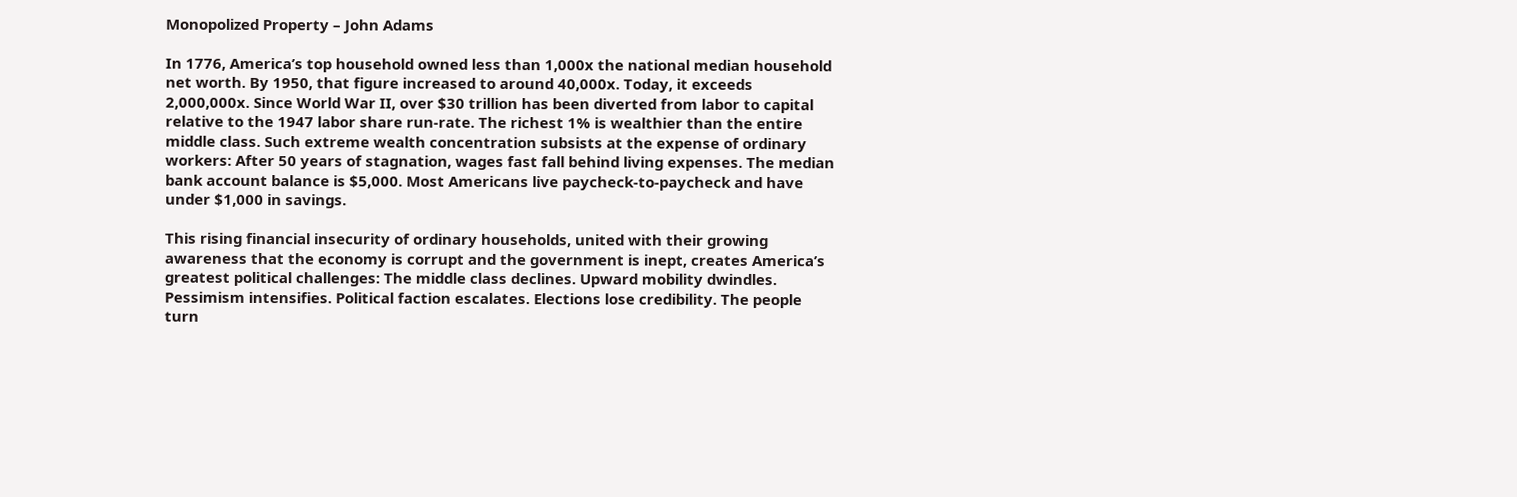Monopolized Property – John Adams

In 1776, America’s top household owned less than 1,000x the national median household net worth. By 1950, that figure increased to around 40,000x. Today, it exceeds 2,000,000x. Since World War II, over $30 trillion has been diverted from labor to capital relative to the 1947 labor share run-rate. The richest 1% is wealthier than the entire middle class. Such extreme wealth concentration subsists at the expense of ordinary workers: After 50 years of stagnation, wages fast fall behind living expenses. The median bank account balance is $5,000. Most Americans live paycheck-to-paycheck and have under $1,000 in savings.

This rising financial insecurity of ordinary households, united with their growing awareness that the economy is corrupt and the government is inept, creates America’s greatest political challenges: The middle class declines. Upward mobility dwindles. Pessimism intensifies. Political faction escalates. Elections lose credibility. The people turn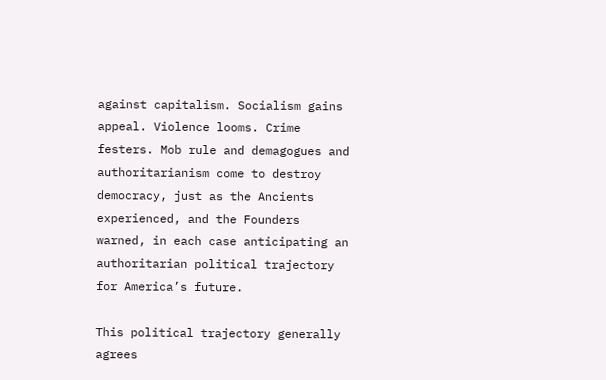against capitalism. Socialism gains appeal. Violence looms. Crime festers. Mob rule and demagogues and authoritarianism come to destroy democracy, just as the Ancients experienced, and the Founders warned, in each case anticipating an authoritarian political trajectory for America’s future.

This political trajectory generally agrees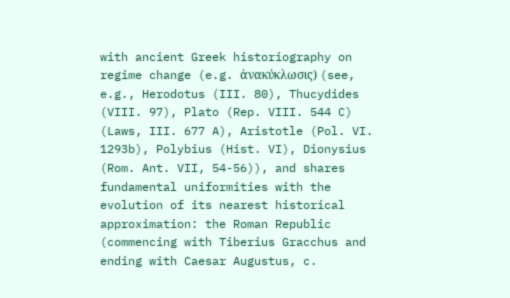with ancient Greek historiography on regime change (e.g. ἀνακύκλωσις) (see, e.g., Herodotus (III. 80), Thucydides (VIII. 97), Plato (Rep. VIII. 544 C) (Laws, III. 677 A), Aristotle (Pol. VI. 1293b), Polybius (Hist. VI), Dionysius (Rom. Ant. VII, 54-56)), and shares fundamental uniformities with the evolution of its nearest historical approximation: the Roman Republic (commencing with Tiberius Gracchus and ending with Caesar Augustus, c.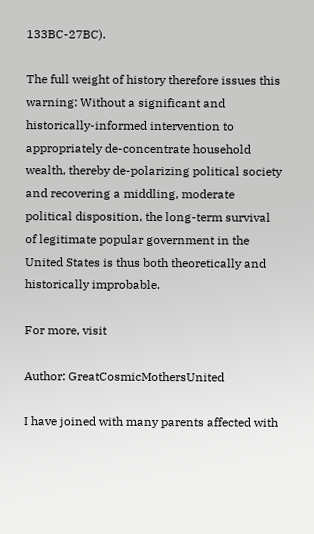133BC-27BC).

The full weight of history therefore issues this warning: Without a significant and historically-informed intervention to appropriately de-concentrate household wealth, thereby de-polarizing political society and recovering a middling, moderate political disposition, the long-term survival of legitimate popular government in the United States is thus both theoretically and historically improbable.

For more, visit

Author: GreatCosmicMothersUnited

I have joined with many parents affected with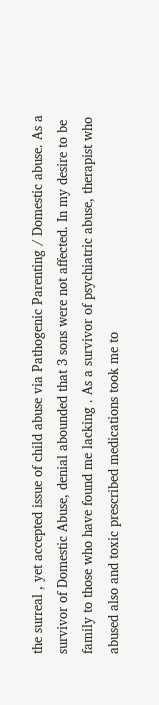the surreal , yet accepted issue of child abuse via Pathogenic Parenting / Domestic abuse. As a survivor of Domestic Abuse, denial abounded that 3 sons were not affected. In my desire to be family to those who have found me lacking . As a survivor of psychiatric abuse, therapist who abused also and toxic prescribed medications took me to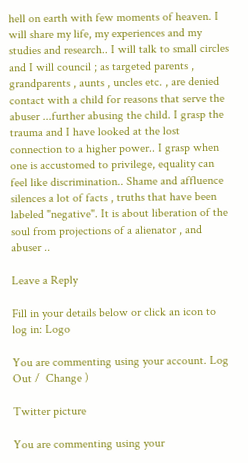hell on earth with few moments of heaven. I will share my life, my experiences and my studies and research.. I will talk to small circles and I will council ; as targeted parents , grandparents , aunts , uncles etc. , are denied contact with a child for reasons that serve the abuser ...further abusing the child. I grasp the trauma and I have looked at the lost connection to a higher power.. I grasp when one is accustomed to privilege, equality can feel like discrimination.. Shame and affluence silences a lot of facts , truths that have been labeled "negative". It is about liberation of the soul from projections of a alienator , and abuser ..

Leave a Reply

Fill in your details below or click an icon to log in: Logo

You are commenting using your account. Log Out /  Change )

Twitter picture

You are commenting using your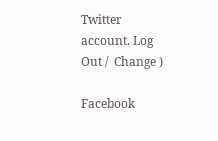Twitter account. Log Out /  Change )

Facebook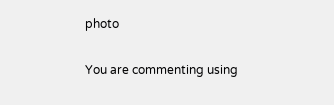photo

You are commenting using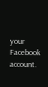your Facebook account.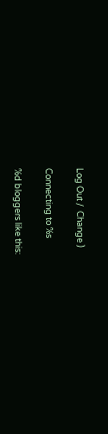Log Out /  Change )

Connecting to %s

%d bloggers like this: